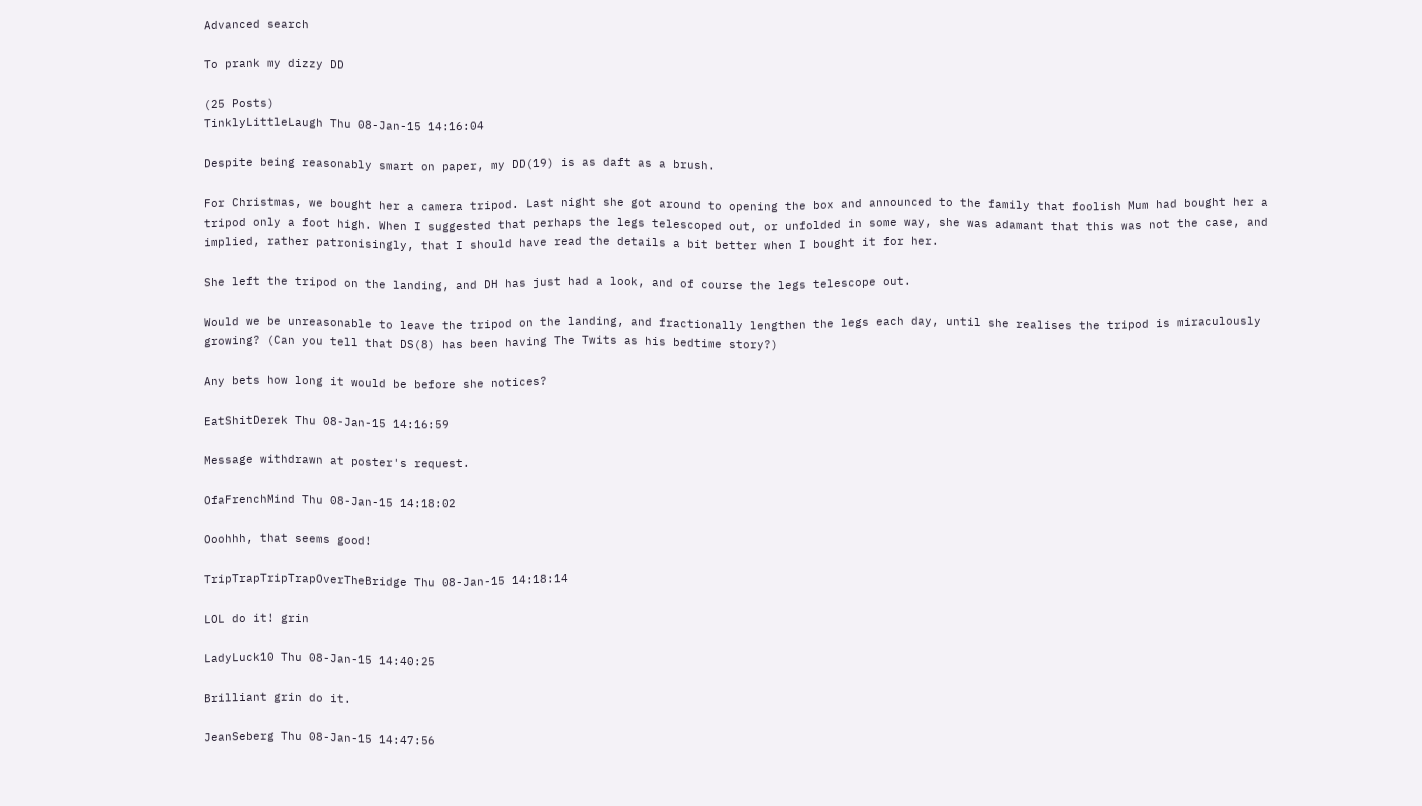Advanced search

To prank my dizzy DD

(25 Posts)
TinklyLittleLaugh Thu 08-Jan-15 14:16:04

Despite being reasonably smart on paper, my DD(19) is as daft as a brush.

For Christmas, we bought her a camera tripod. Last night she got around to opening the box and announced to the family that foolish Mum had bought her a tripod only a foot high. When I suggested that perhaps the legs telescoped out, or unfolded in some way, she was adamant that this was not the case, and implied, rather patronisingly, that I should have read the details a bit better when I bought it for her.

She left the tripod on the landing, and DH has just had a look, and of course the legs telescope out.

Would we be unreasonable to leave the tripod on the landing, and fractionally lengthen the legs each day, until she realises the tripod is miraculously growing? (Can you tell that DS(8) has been having The Twits as his bedtime story?)

Any bets how long it would be before she notices?

EatShitDerek Thu 08-Jan-15 14:16:59

Message withdrawn at poster's request.

OfaFrenchMind Thu 08-Jan-15 14:18:02

Ooohhh, that seems good!

TripTrapTripTrapOverTheBridge Thu 08-Jan-15 14:18:14

LOL do it! grin

LadyLuck10 Thu 08-Jan-15 14:40:25

Brilliant grin do it.

JeanSeberg Thu 08-Jan-15 14:47:56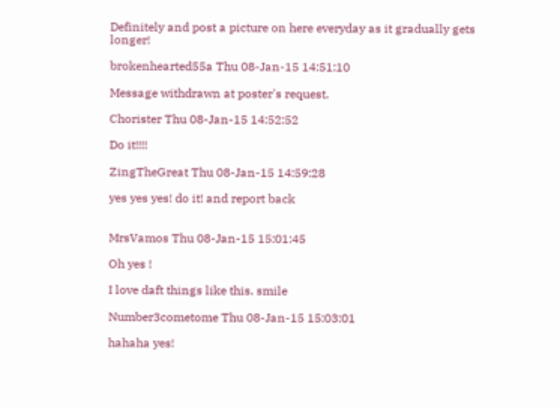Definitely and post a picture on here everyday as it gradually gets longer!

brokenhearted55a Thu 08-Jan-15 14:51:10

Message withdrawn at poster's request.

Chorister Thu 08-Jan-15 14:52:52

Do it!!!!

ZingTheGreat Thu 08-Jan-15 14:59:28

yes yes yes! do it! and report back


MrsVamos Thu 08-Jan-15 15:01:45

Oh yes !

I love daft things like this. smile

Number3cometome Thu 08-Jan-15 15:03:01

hahaha yes!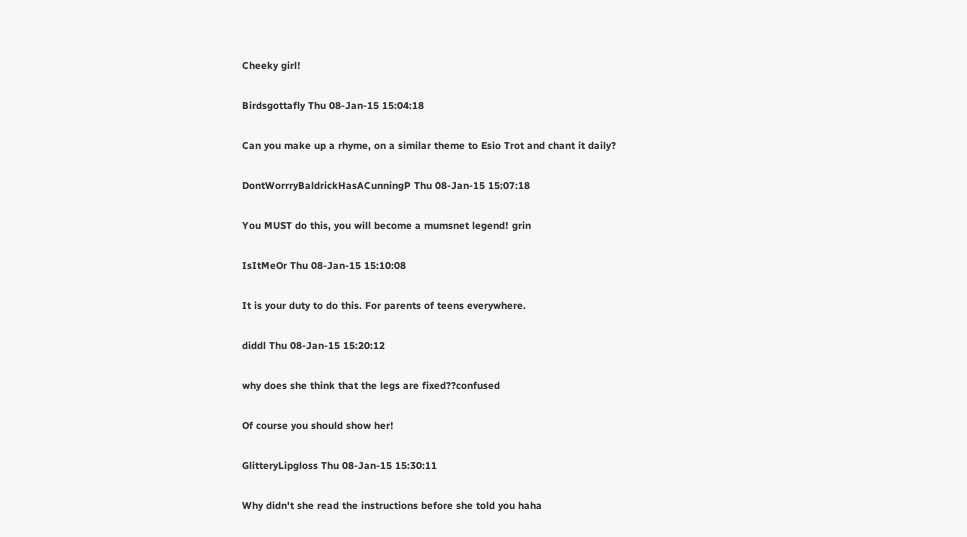Cheeky girl!

Birdsgottafly Thu 08-Jan-15 15:04:18

Can you make up a rhyme, on a similar theme to Esio Trot and chant it daily?

DontWorrryBaldrickHasACunningP Thu 08-Jan-15 15:07:18

You MUST do this, you will become a mumsnet legend! grin

IsItMeOr Thu 08-Jan-15 15:10:08

It is your duty to do this. For parents of teens everywhere.

diddl Thu 08-Jan-15 15:20:12

why does she think that the legs are fixed??confused

Of course you should show her!

GlitteryLipgloss Thu 08-Jan-15 15:30:11

Why didn't she read the instructions before she told you haha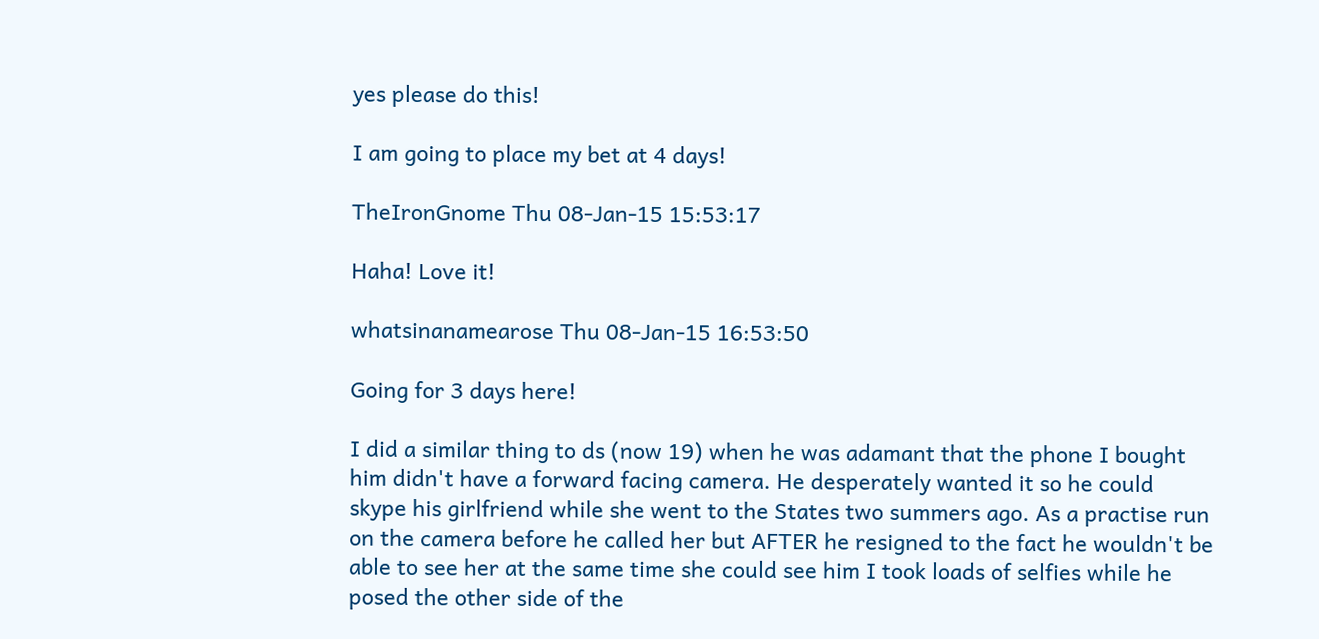yes please do this!

I am going to place my bet at 4 days!

TheIronGnome Thu 08-Jan-15 15:53:17

Haha! Love it!

whatsinanamearose Thu 08-Jan-15 16:53:50

Going for 3 days here!

I did a similar thing to ds (now 19) when he was adamant that the phone I bought him didn't have a forward facing camera. He desperately wanted it so he could skype his girlfriend while she went to the States two summers ago. As a practise run on the camera before he called her but AFTER he resigned to the fact he wouldn't be able to see her at the same time she could see him I took loads of selfies while he posed the other side of the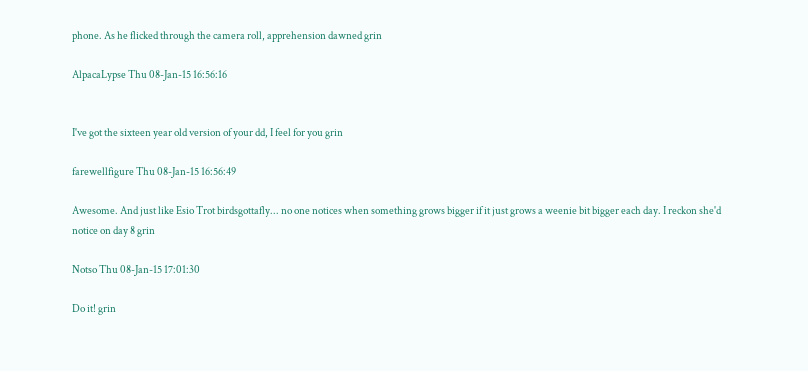phone. As he flicked through the camera roll, apprehension dawned grin

AlpacaLypse Thu 08-Jan-15 16:56:16


I've got the sixteen year old version of your dd, I feel for you grin

farewellfigure Thu 08-Jan-15 16:56:49

Awesome. And just like Esio Trot birdsgottafly... no one notices when something grows bigger if it just grows a weenie bit bigger each day. I reckon she'd notice on day 8 grin

Notso Thu 08-Jan-15 17:01:30

Do it! grin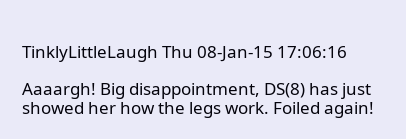TinklyLittleLaugh Thu 08-Jan-15 17:06:16

Aaaargh! Big disappointment, DS(8) has just showed her how the legs work. Foiled again!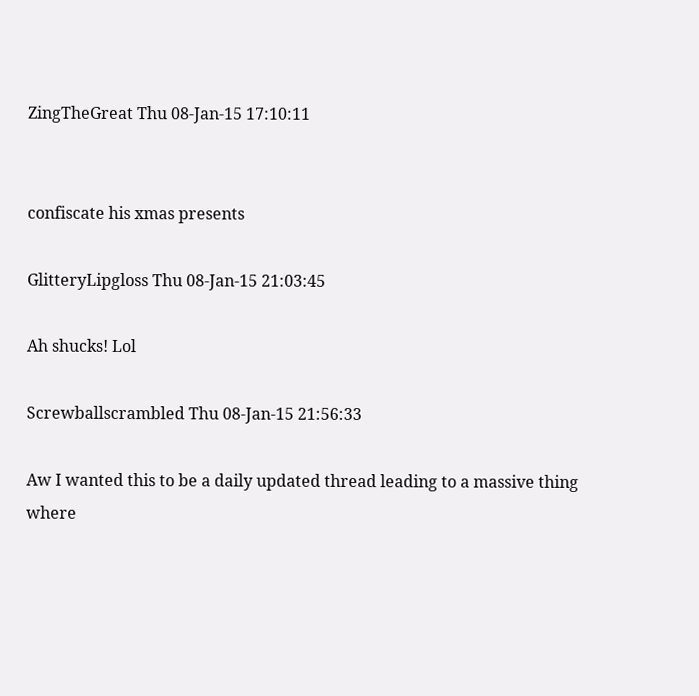ZingTheGreat Thu 08-Jan-15 17:10:11


confiscate his xmas presents

GlitteryLipgloss Thu 08-Jan-15 21:03:45

Ah shucks! Lol

Screwballscrambled Thu 08-Jan-15 21:56:33

Aw I wanted this to be a daily updated thread leading to a massive thing where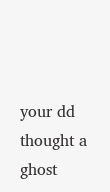your dd thought a ghost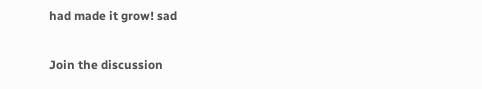had made it grow! sad

Join the discussion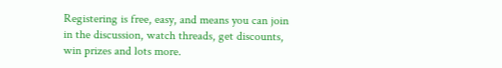Registering is free, easy, and means you can join in the discussion, watch threads, get discounts, win prizes and lots more.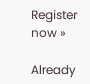Register now »

Already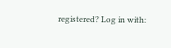registered? Log in with: